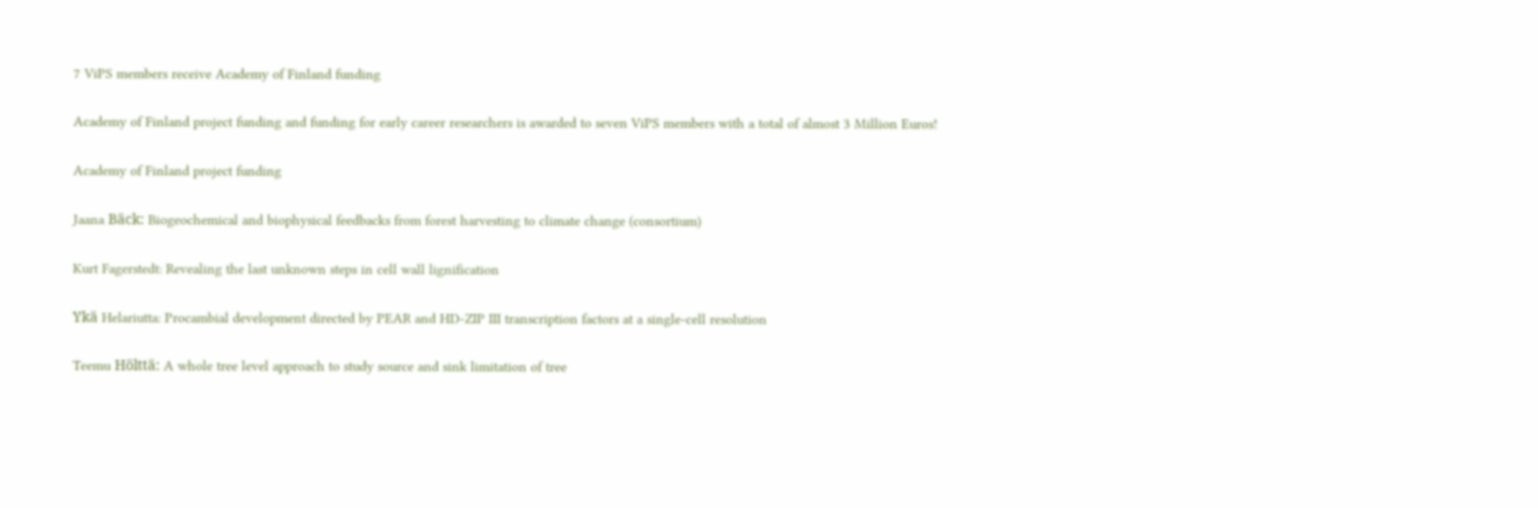7 ViPS members receive Academy of Finland funding

Academy of Finland project funding and funding for early career researchers is awarded to seven ViPS members with a total of almost 3 Million Euros!

Academy of Finland project funding

Jaana Bäck: Biogeochemical and biophysical feedbacks from forest harvesting to climate change (consortium)

Kurt Fagerstedt: Revealing the last unknown steps in cell wall lignification

Ykä Helariutta: Procambial development directed by PEAR and HD-ZIP III transcription factors at a single-cell resolution

Teemu Hölttä: A whole tree level approach to study source and sink limitation of tree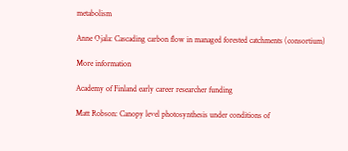metabolism

Anne Ojala: Cascading carbon flow in managed forested catchments (consortium)

More information

Academy of Finland early career researcher funding

Matt Robson: Canopy level photosynthesis under conditions of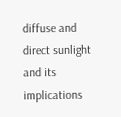diffuse and direct sunlight and its implications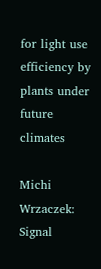for light use efficiency by plants under future climates

Michi Wrzaczek: Signal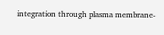integration through plasma membrane-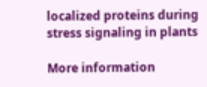localized proteins during stress signaling in plants

More information